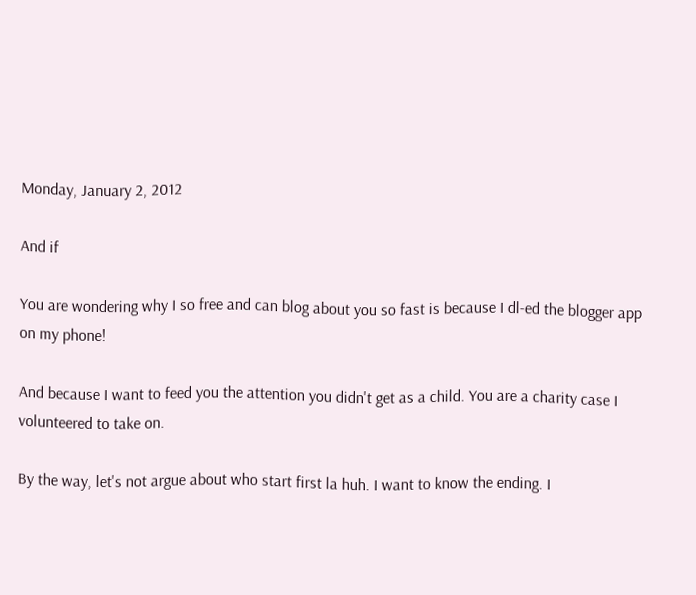Monday, January 2, 2012

And if

You are wondering why I so free and can blog about you so fast is because I dl-ed the blogger app on my phone!

And because I want to feed you the attention you didn't get as a child. You are a charity case I volunteered to take on.

By the way, let's not argue about who start first la huh. I want to know the ending. I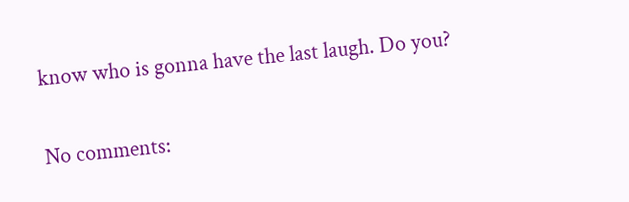know who is gonna have the last laugh. Do you?


No comments: